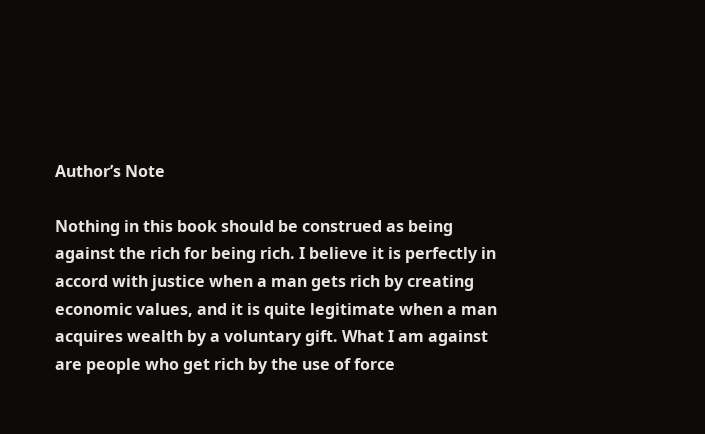Author’s Note

Nothing in this book should be construed as being against the rich for being rich. I believe it is perfectly in accord with justice when a man gets rich by creating economic values, and it is quite legitimate when a man acquires wealth by a voluntary gift. What I am against are people who get rich by the use of force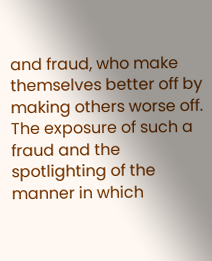and fraud, who make themselves better off by making others worse off. The exposure of such a fraud and the spotlighting of the manner in which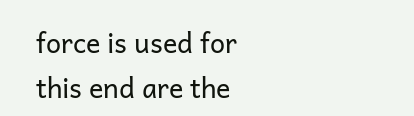force is used for this end are the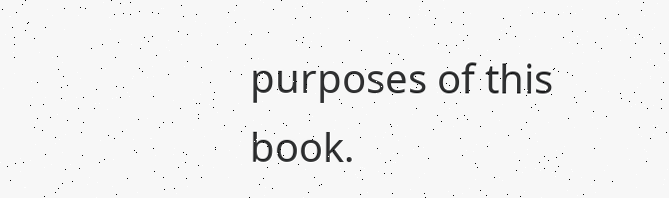purposes of this book.